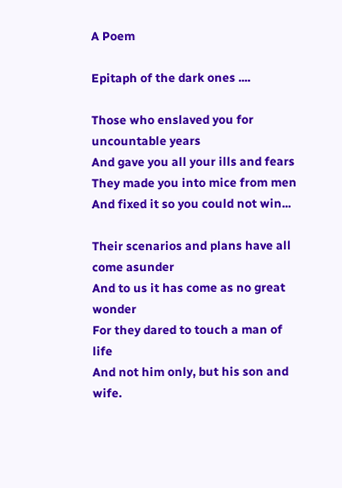A Poem

Epitaph of the dark ones ....

Those who enslaved you for uncountable years
And gave you all your ills and fears
They made you into mice from men
And fixed it so you could not win...

Their scenarios and plans have all come asunder
And to us it has come as no great wonder
For they dared to touch a man of life
And not him only, but his son and wife.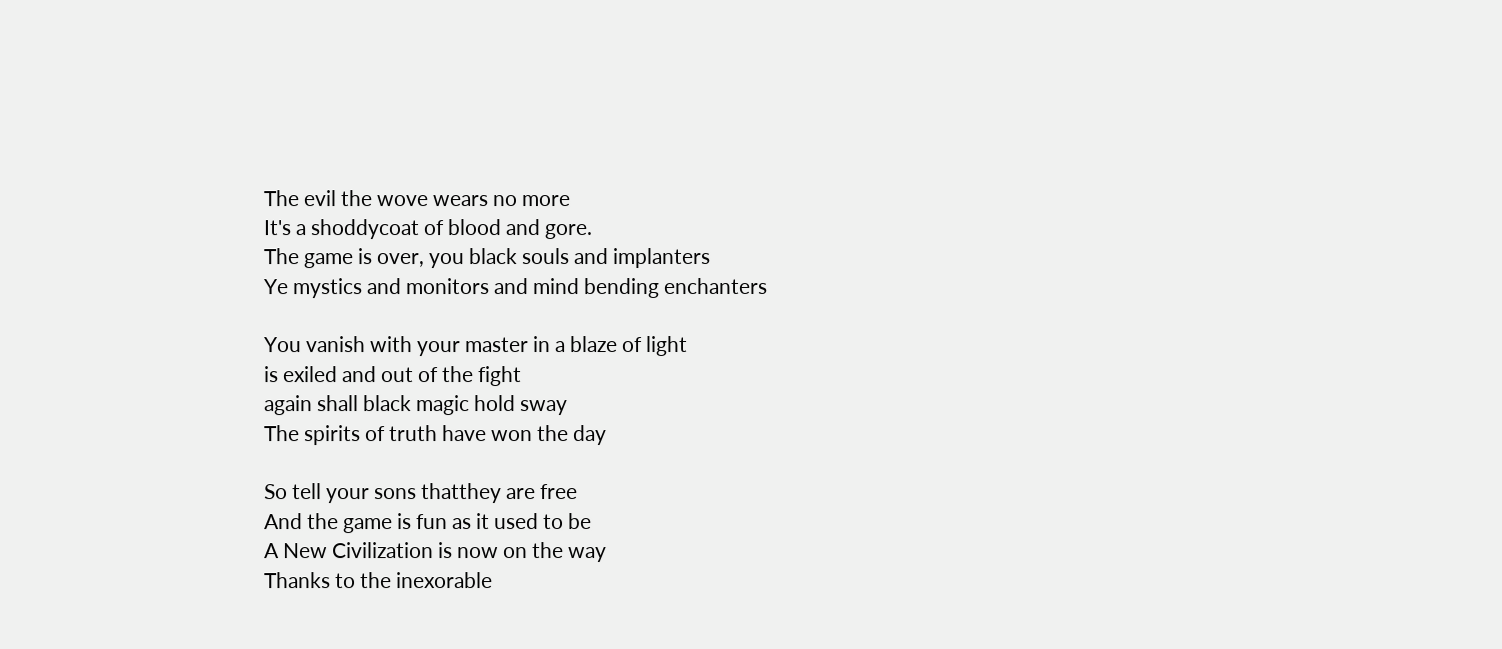The evil the wove wears no more
It's a shoddycoat of blood and gore.
The game is over, you black souls and implanters
Ye mystics and monitors and mind bending enchanters

You vanish with your master in a blaze of light
is exiled and out of the fight
again shall black magic hold sway
The spirits of truth have won the day

So tell your sons thatthey are free
And the game is fun as it used to be
A New Civilization is now on the way
Thanks to the inexorable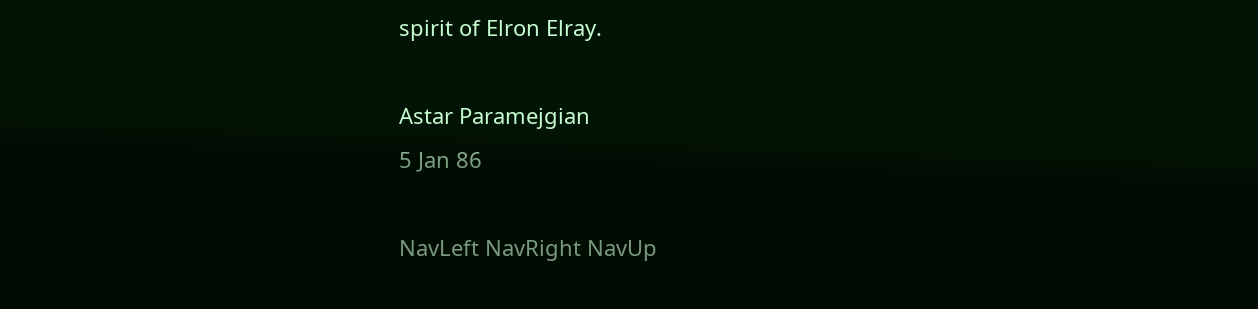spirit of Elron Elray.

Astar Paramejgian
5 Jan 86

NavLeft NavRight NavUp